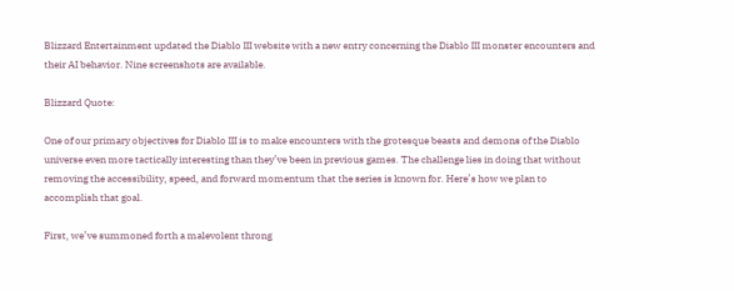Blizzard Entertainment updated the Diablo III website with a new entry concerning the Diablo III monster encounters and their AI behavior. Nine screenshots are available.

Blizzard Quote:

One of our primary objectives for Diablo III is to make encounters with the grotesque beasts and demons of the Diablo universe even more tactically interesting than they’ve been in previous games. The challenge lies in doing that without removing the accessibility, speed, and forward momentum that the series is known for. Here’s how we plan to accomplish that goal.

First, we’ve summoned forth a malevolent throng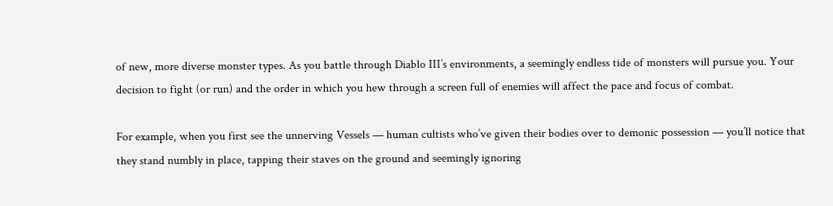of new, more diverse monster types. As you battle through Diablo III’s environments, a seemingly endless tide of monsters will pursue you. Your decision to fight (or run) and the order in which you hew through a screen full of enemies will affect the pace and focus of combat.

For example, when you first see the unnerving Vessels — human cultists who’ve given their bodies over to demonic possession — you’ll notice that they stand numbly in place, tapping their staves on the ground and seemingly ignoring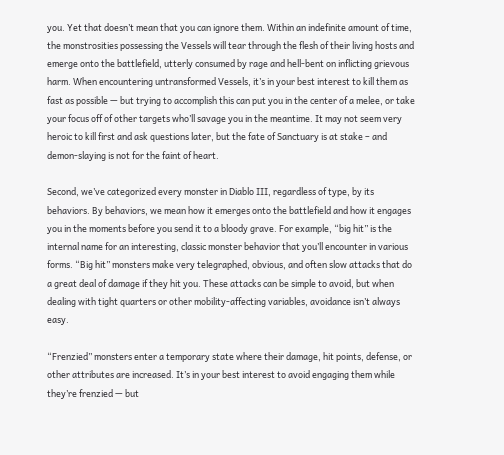you. Yet that doesn’t mean that you can ignore them. Within an indefinite amount of time, the monstrosities possessing the Vessels will tear through the flesh of their living hosts and emerge onto the battlefield, utterly consumed by rage and hell-bent on inflicting grievous harm. When encountering untransformed Vessels, it’s in your best interest to kill them as fast as possible — but trying to accomplish this can put you in the center of a melee, or take your focus off of other targets who’ll savage you in the meantime. It may not seem very heroic to kill first and ask questions later, but the fate of Sanctuary is at stake – and demon-slaying is not for the faint of heart.

Second, we’ve categorized every monster in Diablo III, regardless of type, by its behaviors. By behaviors, we mean how it emerges onto the battlefield and how it engages you in the moments before you send it to a bloody grave. For example, “big hit” is the internal name for an interesting, classic monster behavior that you’ll encounter in various forms. “Big hit” monsters make very telegraphed, obvious, and often slow attacks that do a great deal of damage if they hit you. These attacks can be simple to avoid, but when dealing with tight quarters or other mobility-affecting variables, avoidance isn’t always easy.

“Frenzied” monsters enter a temporary state where their damage, hit points, defense, or other attributes are increased. It’s in your best interest to avoid engaging them while they’re frenzied — but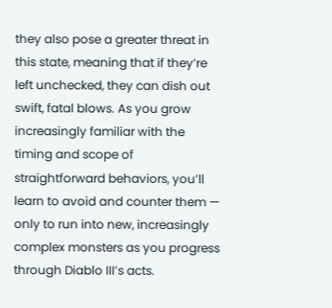they also pose a greater threat in this state, meaning that if they’re left unchecked, they can dish out swift, fatal blows. As you grow increasingly familiar with the timing and scope of straightforward behaviors, you’ll learn to avoid and counter them — only to run into new, increasingly complex monsters as you progress through Diablo III’s acts.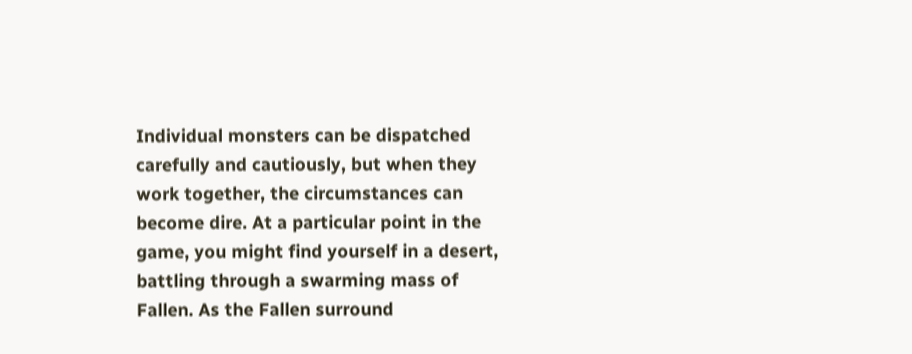Individual monsters can be dispatched carefully and cautiously, but when they work together, the circumstances can become dire. At a particular point in the game, you might find yourself in a desert, battling through a swarming mass of Fallen. As the Fallen surround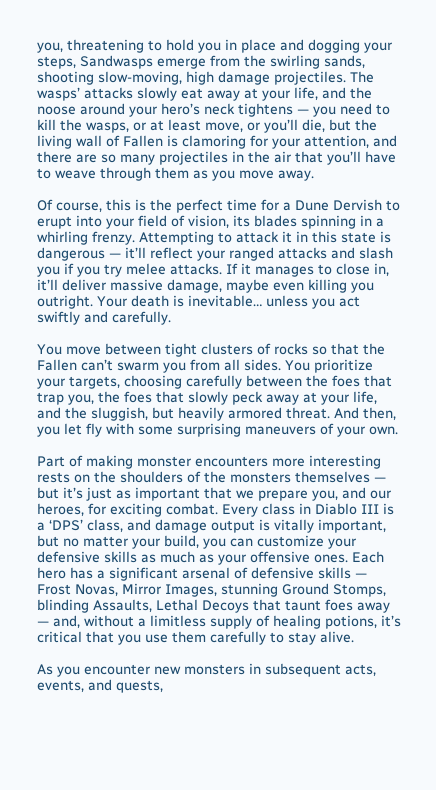you, threatening to hold you in place and dogging your steps, Sandwasps emerge from the swirling sands, shooting slow-moving, high damage projectiles. The wasps’ attacks slowly eat away at your life, and the noose around your hero’s neck tightens — you need to kill the wasps, or at least move, or you’ll die, but the living wall of Fallen is clamoring for your attention, and there are so many projectiles in the air that you’ll have to weave through them as you move away.

Of course, this is the perfect time for a Dune Dervish to erupt into your field of vision, its blades spinning in a whirling frenzy. Attempting to attack it in this state is dangerous — it’ll reflect your ranged attacks and slash you if you try melee attacks. If it manages to close in, it’ll deliver massive damage, maybe even killing you outright. Your death is inevitable… unless you act swiftly and carefully.

You move between tight clusters of rocks so that the Fallen can’t swarm you from all sides. You prioritize your targets, choosing carefully between the foes that trap you, the foes that slowly peck away at your life, and the sluggish, but heavily armored threat. And then, you let fly with some surprising maneuvers of your own.

Part of making monster encounters more interesting rests on the shoulders of the monsters themselves — but it’s just as important that we prepare you, and our heroes, for exciting combat. Every class in Diablo III is a ‘DPS’ class, and damage output is vitally important, but no matter your build, you can customize your defensive skills as much as your offensive ones. Each hero has a significant arsenal of defensive skills — Frost Novas, Mirror Images, stunning Ground Stomps, blinding Assaults, Lethal Decoys that taunt foes away — and, without a limitless supply of healing potions, it’s critical that you use them carefully to stay alive.

As you encounter new monsters in subsequent acts, events, and quests,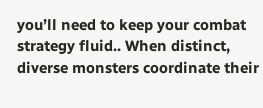you’ll need to keep your combat strategy fluid.. When distinct, diverse monsters coordinate their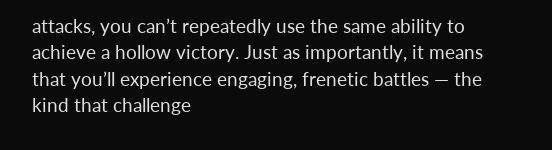attacks, you can’t repeatedly use the same ability to achieve a hollow victory. Just as importantly, it means that you’ll experience engaging, frenetic battles — the kind that challenge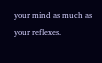your mind as much as your reflexes.